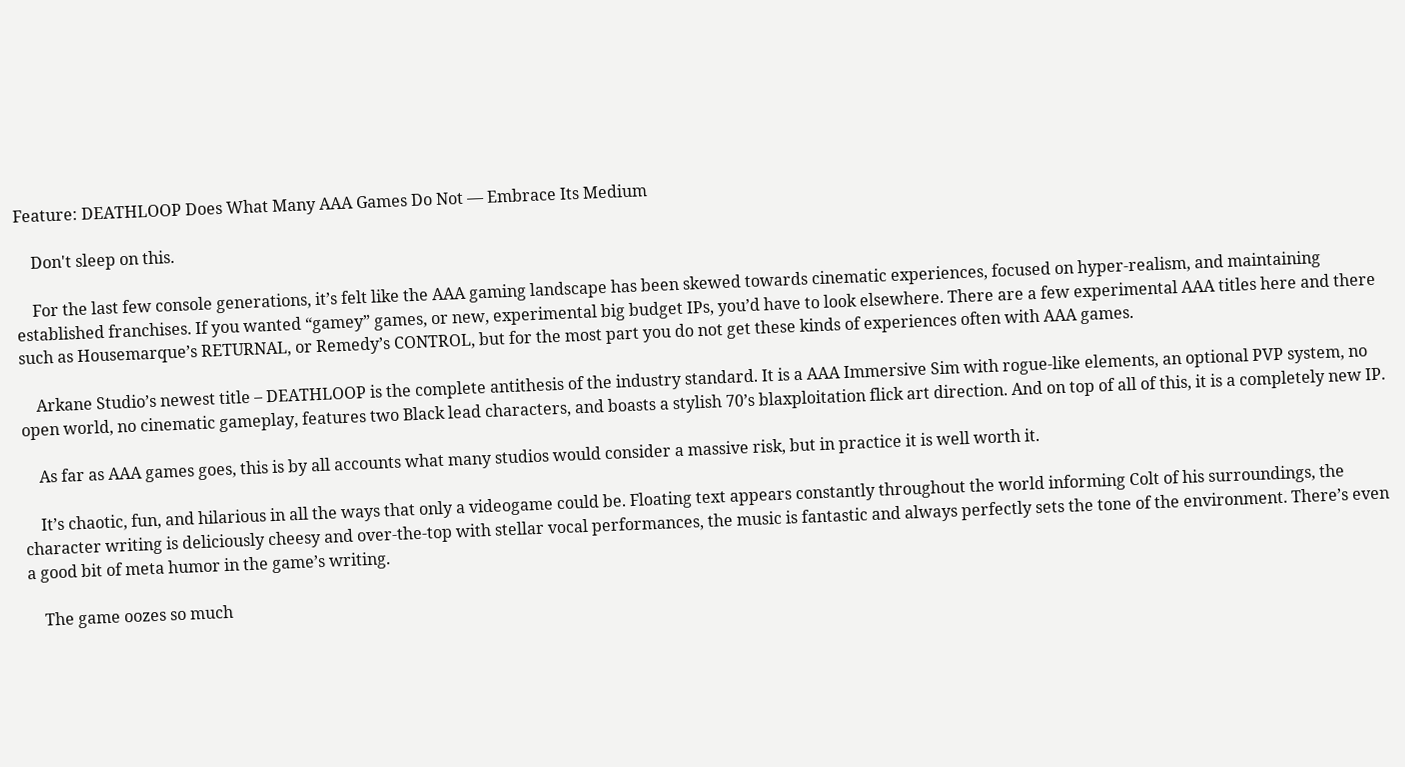Feature: DEATHLOOP Does What Many AAA Games Do Not — Embrace Its Medium

    Don't sleep on this.

    For the last few console generations, it’s felt like the AAA gaming landscape has been skewed towards cinematic experiences, focused on hyper-realism, and maintaining established franchises. If you wanted “gamey” games, or new, experimental big budget IPs, you’d have to look elsewhere. There are a few experimental AAA titles here and there such as Housemarque’s RETURNAL, or Remedy’s CONTROL, but for the most part you do not get these kinds of experiences often with AAA games.

    Arkane Studio’s newest title – DEATHLOOP is the complete antithesis of the industry standard. It is a AAA Immersive Sim with rogue-like elements, an optional PVP system, no open world, no cinematic gameplay, features two Black lead characters, and boasts a stylish 70’s blaxploitation flick art direction. And on top of all of this, it is a completely new IP.

    As far as AAA games goes, this is by all accounts what many studios would consider a massive risk, but in practice it is well worth it.

    It’s chaotic, fun, and hilarious in all the ways that only a videogame could be. Floating text appears constantly throughout the world informing Colt of his surroundings, the character writing is deliciously cheesy and over-the-top with stellar vocal performances, the music is fantastic and always perfectly sets the tone of the environment. There’s even a good bit of meta humor in the game’s writing.

    The game oozes so much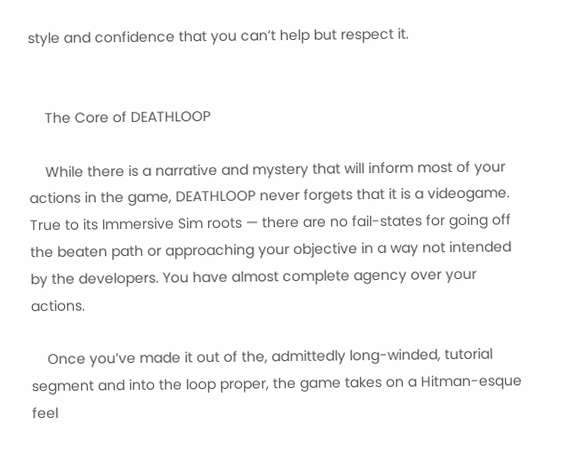style and confidence that you can’t help but respect it.


    The Core of DEATHLOOP

    While there is a narrative and mystery that will inform most of your actions in the game, DEATHLOOP never forgets that it is a videogame. True to its Immersive Sim roots — there are no fail-states for going off the beaten path or approaching your objective in a way not intended by the developers. You have almost complete agency over your actions.

    Once you’ve made it out of the, admittedly long-winded, tutorial segment and into the loop proper, the game takes on a Hitman-esque feel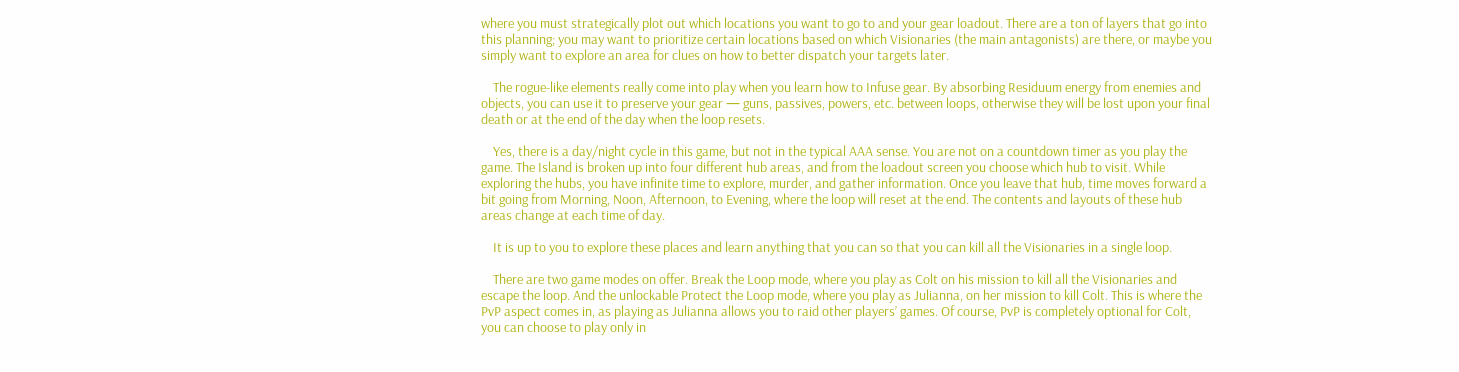where you must strategically plot out which locations you want to go to and your gear loadout. There are a ton of layers that go into this planning; you may want to prioritize certain locations based on which Visionaries (the main antagonists) are there, or maybe you simply want to explore an area for clues on how to better dispatch your targets later.

    The rogue-like elements really come into play when you learn how to Infuse gear. By absorbing Residuum energy from enemies and objects, you can use it to preserve your gear — guns, passives, powers, etc. between loops, otherwise they will be lost upon your final death or at the end of the day when the loop resets.

    Yes, there is a day/night cycle in this game, but not in the typical AAA sense. You are not on a countdown timer as you play the game. The Island is broken up into four different hub areas, and from the loadout screen you choose which hub to visit. While exploring the hubs, you have infinite time to explore, murder, and gather information. Once you leave that hub, time moves forward a bit going from Morning, Noon, Afternoon, to Evening, where the loop will reset at the end. The contents and layouts of these hub areas change at each time of day.

    It is up to you to explore these places and learn anything that you can so that you can kill all the Visionaries in a single loop.

    There are two game modes on offer. Break the Loop mode, where you play as Colt on his mission to kill all the Visionaries and escape the loop. And the unlockable Protect the Loop mode, where you play as Julianna, on her mission to kill Colt. This is where the PvP aspect comes in, as playing as Julianna allows you to raid other players’ games. Of course, PvP is completely optional for Colt, you can choose to play only in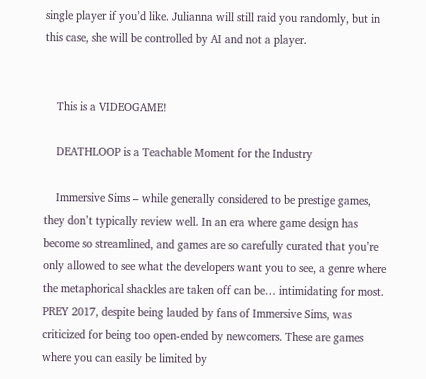single player if you’d like. Julianna will still raid you randomly, but in this case, she will be controlled by AI and not a player.


    This is a VIDEOGAME!

    DEATHLOOP is a Teachable Moment for the Industry

    Immersive Sims – while generally considered to be prestige games, they don’t typically review well. In an era where game design has become so streamlined, and games are so carefully curated that you’re only allowed to see what the developers want you to see, a genre where the metaphorical shackles are taken off can be… intimidating for most. PREY 2017, despite being lauded by fans of Immersive Sims, was criticized for being too open-ended by newcomers. These are games where you can easily be limited by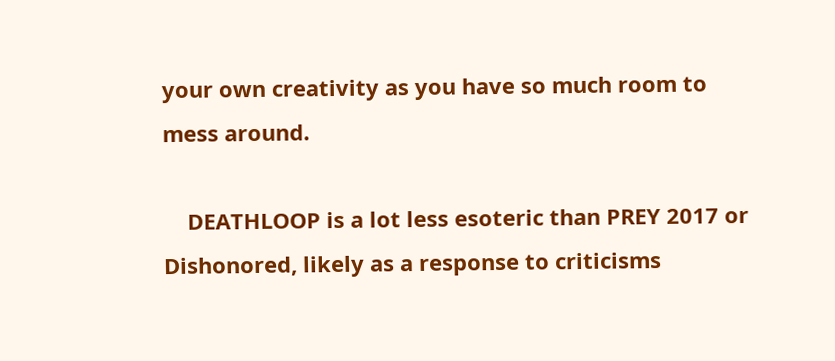your own creativity as you have so much room to mess around.

    DEATHLOOP is a lot less esoteric than PREY 2017 or Dishonored, likely as a response to criticisms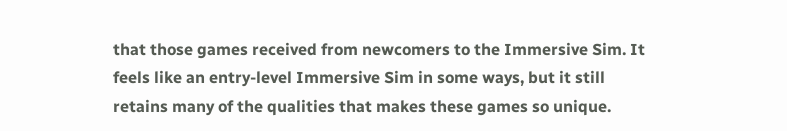that those games received from newcomers to the Immersive Sim. It feels like an entry-level Immersive Sim in some ways, but it still retains many of the qualities that makes these games so unique.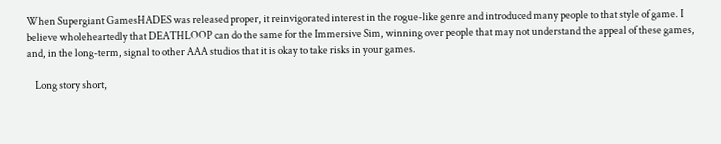When Supergiant GamesHADES was released proper, it reinvigorated interest in the rogue-like genre and introduced many people to that style of game. I believe wholeheartedly that DEATHLOOP can do the same for the Immersive Sim, winning over people that may not understand the appeal of these games, and, in the long-term, signal to other AAA studios that it is okay to take risks in your games.

    Long story short,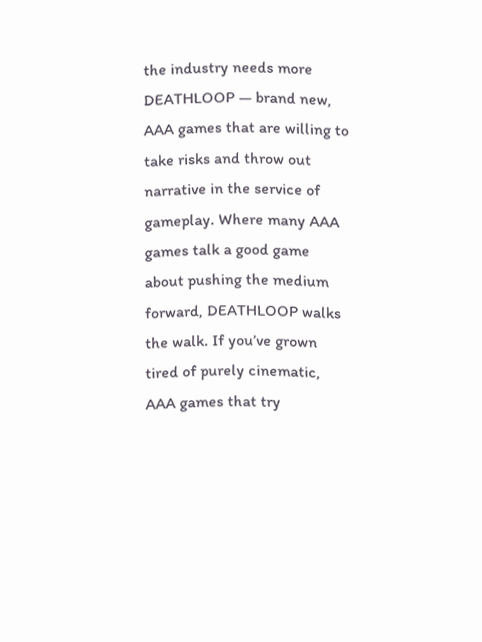the industry needs more DEATHLOOP — brand new, AAA games that are willing to take risks and throw out narrative in the service of gameplay. Where many AAA games talk a good game about pushing the medium forward, DEATHLOOP walks the walk. If you’ve grown tired of purely cinematic, AAA games that try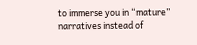to immerse you in “mature” narratives instead of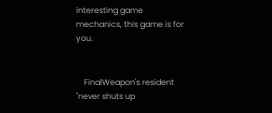interesting game mechanics, this game is for you.


    FinalWeapon's resident "never shuts up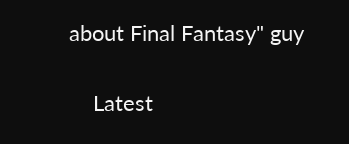about Final Fantasy" guy

    Latest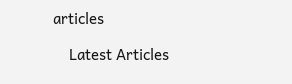articles

    Latest Articles